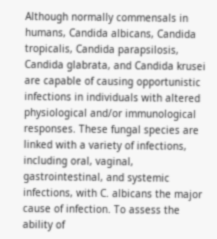Although normally commensals in humans, Candida albicans, Candida tropicalis, Candida parapsilosis, Candida glabrata, and Candida krusei are capable of causing opportunistic infections in individuals with altered physiological and/or immunological responses. These fungal species are linked with a variety of infections, including oral, vaginal, gastrointestinal, and systemic infections, with C. albicans the major cause of infection. To assess the ability of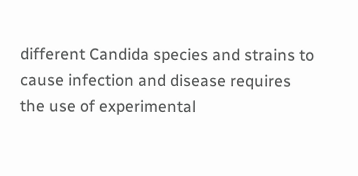different Candida species and strains to cause infection and disease requires the use of experimental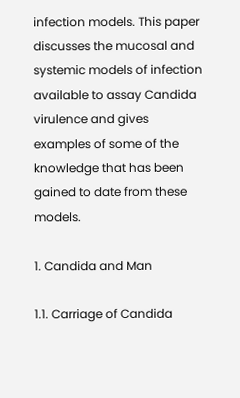infection models. This paper discusses the mucosal and systemic models of infection available to assay Candida virulence and gives examples of some of the knowledge that has been gained to date from these models.

1. Candida and Man

1.1. Carriage of Candida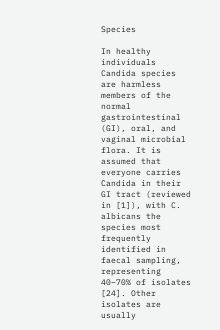Species

In healthy individuals Candida species are harmless members of the normal gastrointestinal (GI), oral, and vaginal microbial flora. It is assumed that everyone carries Candida in their GI tract (reviewed in [1]), with C. albicans the species most frequently identified in faecal sampling, representing 40–70% of isolates [24]. Other isolates are usually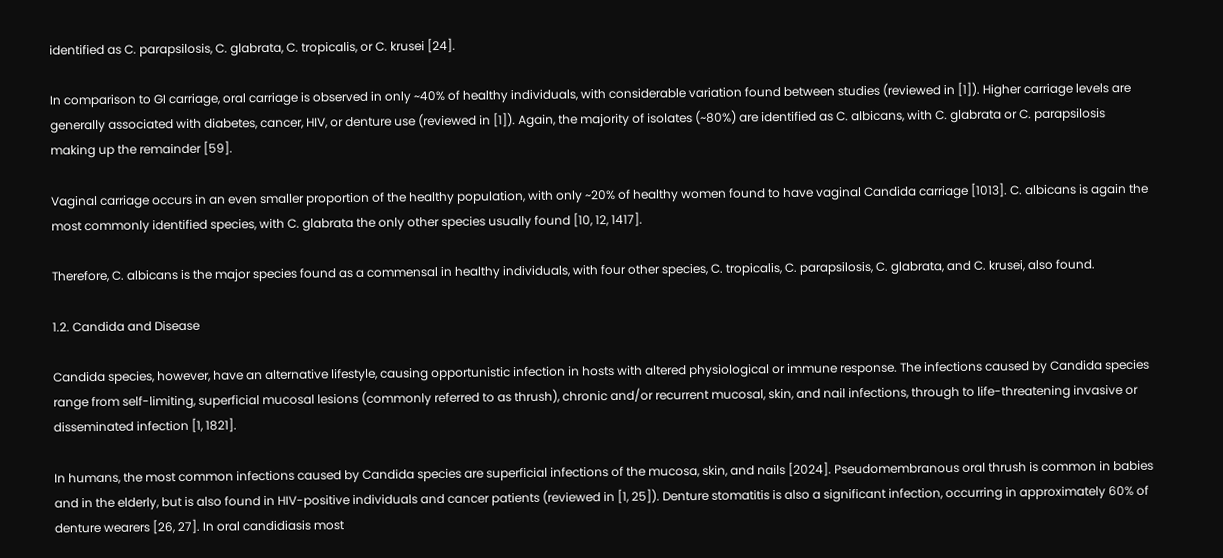identified as C. parapsilosis, C. glabrata, C. tropicalis, or C. krusei [24].

In comparison to GI carriage, oral carriage is observed in only ~40% of healthy individuals, with considerable variation found between studies (reviewed in [1]). Higher carriage levels are generally associated with diabetes, cancer, HIV, or denture use (reviewed in [1]). Again, the majority of isolates (~80%) are identified as C. albicans, with C. glabrata or C. parapsilosis making up the remainder [59].

Vaginal carriage occurs in an even smaller proportion of the healthy population, with only ~20% of healthy women found to have vaginal Candida carriage [1013]. C. albicans is again the most commonly identified species, with C. glabrata the only other species usually found [10, 12, 1417].

Therefore, C. albicans is the major species found as a commensal in healthy individuals, with four other species, C. tropicalis, C. parapsilosis, C. glabrata, and C. krusei, also found.

1.2. Candida and Disease

Candida species, however, have an alternative lifestyle, causing opportunistic infection in hosts with altered physiological or immune response. The infections caused by Candida species range from self-limiting, superficial mucosal lesions (commonly referred to as thrush), chronic and/or recurrent mucosal, skin, and nail infections, through to life-threatening invasive or disseminated infection [1, 1821].

In humans, the most common infections caused by Candida species are superficial infections of the mucosa, skin, and nails [2024]. Pseudomembranous oral thrush is common in babies and in the elderly, but is also found in HIV-positive individuals and cancer patients (reviewed in [1, 25]). Denture stomatitis is also a significant infection, occurring in approximately 60% of denture wearers [26, 27]. In oral candidiasis most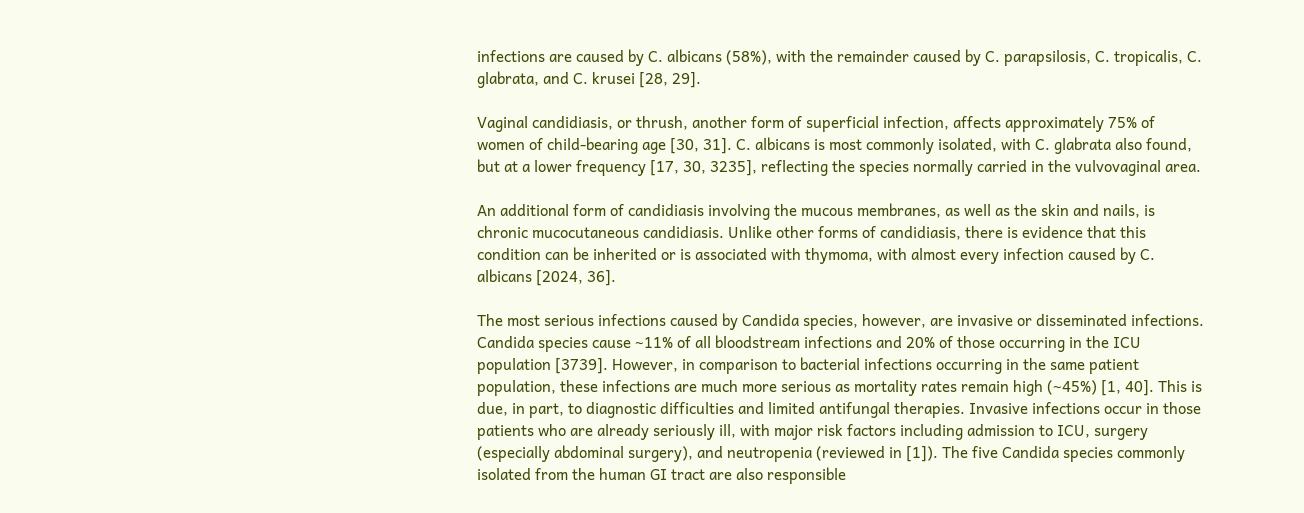infections are caused by C. albicans (58%), with the remainder caused by C. parapsilosis, C. tropicalis, C. glabrata, and C. krusei [28, 29].

Vaginal candidiasis, or thrush, another form of superficial infection, affects approximately 75% of women of child-bearing age [30, 31]. C. albicans is most commonly isolated, with C. glabrata also found, but at a lower frequency [17, 30, 3235], reflecting the species normally carried in the vulvovaginal area.

An additional form of candidiasis involving the mucous membranes, as well as the skin and nails, is chronic mucocutaneous candidiasis. Unlike other forms of candidiasis, there is evidence that this condition can be inherited or is associated with thymoma, with almost every infection caused by C. albicans [2024, 36].

The most serious infections caused by Candida species, however, are invasive or disseminated infections. Candida species cause ~11% of all bloodstream infections and 20% of those occurring in the ICU population [3739]. However, in comparison to bacterial infections occurring in the same patient population, these infections are much more serious as mortality rates remain high (~45%) [1, 40]. This is due, in part, to diagnostic difficulties and limited antifungal therapies. Invasive infections occur in those patients who are already seriously ill, with major risk factors including admission to ICU, surgery (especially abdominal surgery), and neutropenia (reviewed in [1]). The five Candida species commonly isolated from the human GI tract are also responsible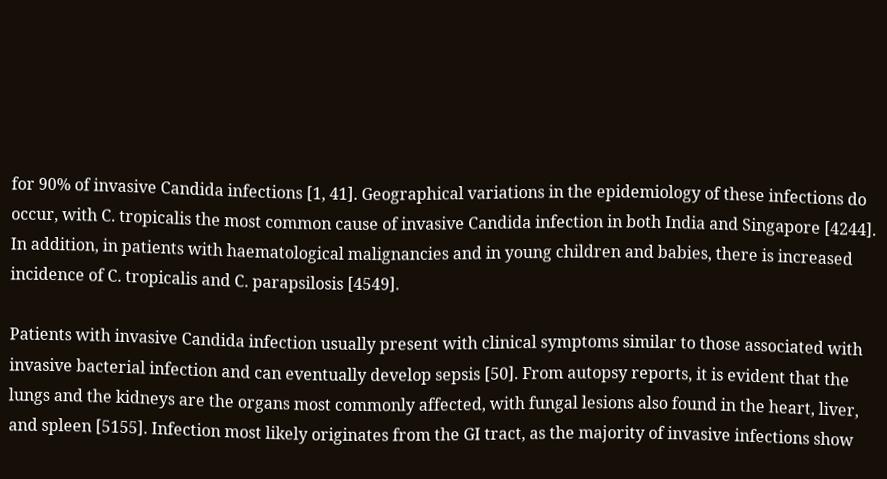for 90% of invasive Candida infections [1, 41]. Geographical variations in the epidemiology of these infections do occur, with C. tropicalis the most common cause of invasive Candida infection in both India and Singapore [4244]. In addition, in patients with haematological malignancies and in young children and babies, there is increased incidence of C. tropicalis and C. parapsilosis [4549].

Patients with invasive Candida infection usually present with clinical symptoms similar to those associated with invasive bacterial infection and can eventually develop sepsis [50]. From autopsy reports, it is evident that the lungs and the kidneys are the organs most commonly affected, with fungal lesions also found in the heart, liver, and spleen [5155]. Infection most likely originates from the GI tract, as the majority of invasive infections show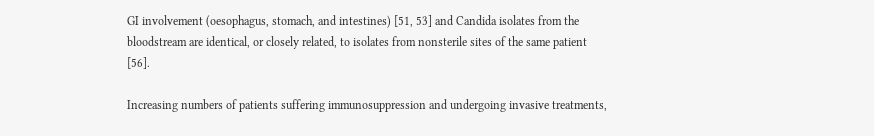GI involvement (oesophagus, stomach, and intestines) [51, 53] and Candida isolates from the bloodstream are identical, or closely related, to isolates from nonsterile sites of the same patient [56].

Increasing numbers of patients suffering immunosuppression and undergoing invasive treatments,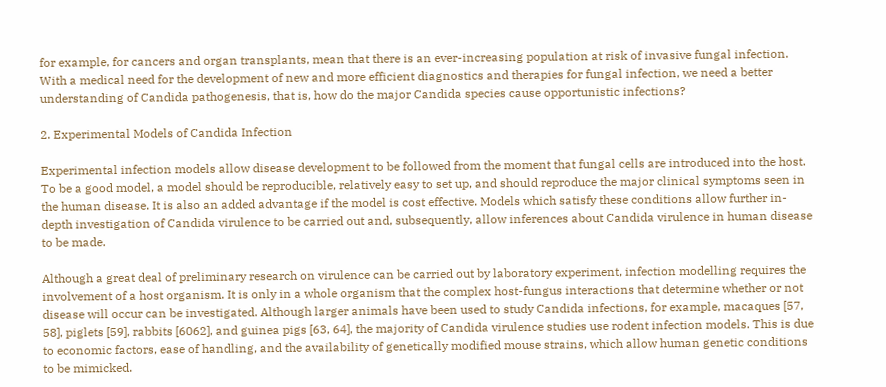for example, for cancers and organ transplants, mean that there is an ever-increasing population at risk of invasive fungal infection. With a medical need for the development of new and more efficient diagnostics and therapies for fungal infection, we need a better understanding of Candida pathogenesis, that is, how do the major Candida species cause opportunistic infections?

2. Experimental Models of Candida Infection

Experimental infection models allow disease development to be followed from the moment that fungal cells are introduced into the host. To be a good model, a model should be reproducible, relatively easy to set up, and should reproduce the major clinical symptoms seen in the human disease. It is also an added advantage if the model is cost effective. Models which satisfy these conditions allow further in-depth investigation of Candida virulence to be carried out and, subsequently, allow inferences about Candida virulence in human disease to be made.

Although a great deal of preliminary research on virulence can be carried out by laboratory experiment, infection modelling requires the involvement of a host organism. It is only in a whole organism that the complex host-fungus interactions that determine whether or not disease will occur can be investigated. Although larger animals have been used to study Candida infections, for example, macaques [57, 58], piglets [59], rabbits [6062], and guinea pigs [63, 64], the majority of Candida virulence studies use rodent infection models. This is due to economic factors, ease of handling, and the availability of genetically modified mouse strains, which allow human genetic conditions to be mimicked.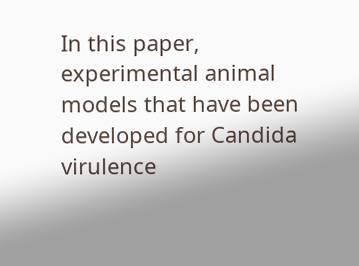In this paper, experimental animal models that have been developed for Candida virulence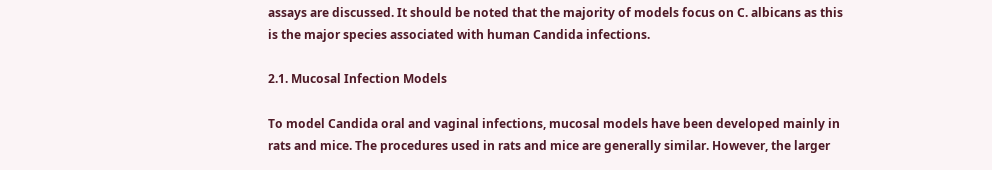assays are discussed. It should be noted that the majority of models focus on C. albicans as this is the major species associated with human Candida infections.

2.1. Mucosal Infection Models

To model Candida oral and vaginal infections, mucosal models have been developed mainly in rats and mice. The procedures used in rats and mice are generally similar. However, the larger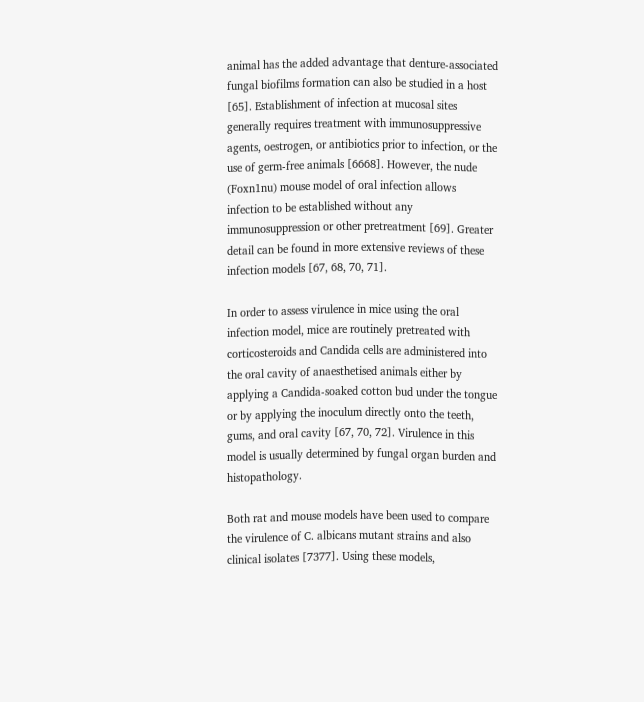animal has the added advantage that denture-associated fungal biofilms formation can also be studied in a host [65]. Establishment of infection at mucosal sites generally requires treatment with immunosuppressive agents, oestrogen, or antibiotics prior to infection, or the use of germ-free animals [6668]. However, the nude (Foxn1nu) mouse model of oral infection allows infection to be established without any immunosuppression or other pretreatment [69]. Greater detail can be found in more extensive reviews of these infection models [67, 68, 70, 71].

In order to assess virulence in mice using the oral infection model, mice are routinely pretreated with corticosteroids and Candida cells are administered into the oral cavity of anaesthetised animals either by applying a Candida-soaked cotton bud under the tongue or by applying the inoculum directly onto the teeth, gums, and oral cavity [67, 70, 72]. Virulence in this model is usually determined by fungal organ burden and histopathology.

Both rat and mouse models have been used to compare the virulence of C. albicans mutant strains and also clinical isolates [7377]. Using these models,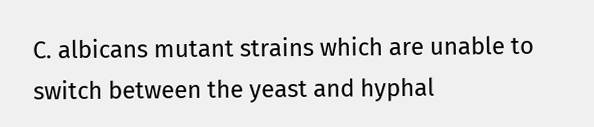C. albicans mutant strains which are unable to switch between the yeast and hyphal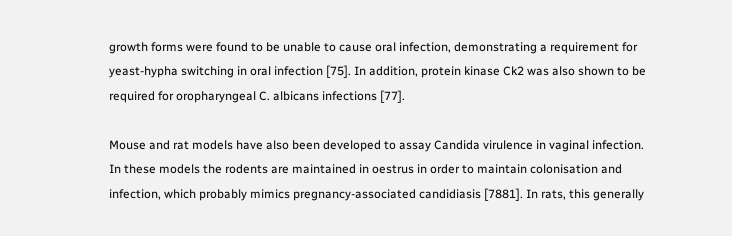growth forms were found to be unable to cause oral infection, demonstrating a requirement for yeast-hypha switching in oral infection [75]. In addition, protein kinase Ck2 was also shown to be required for oropharyngeal C. albicans infections [77].

Mouse and rat models have also been developed to assay Candida virulence in vaginal infection. In these models the rodents are maintained in oestrus in order to maintain colonisation and infection, which probably mimics pregnancy-associated candidiasis [7881]. In rats, this generally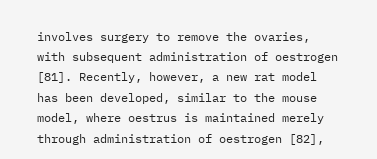involves surgery to remove the ovaries, with subsequent administration of oestrogen [81]. Recently, however, a new rat model has been developed, similar to the mouse model, where oestrus is maintained merely through administration of oestrogen [82],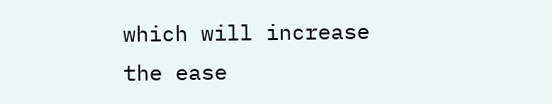which will increase the ease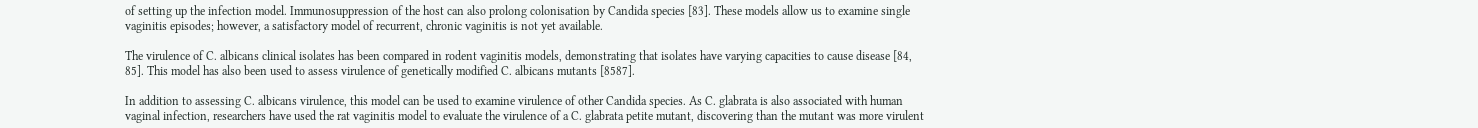of setting up the infection model. Immunosuppression of the host can also prolong colonisation by Candida species [83]. These models allow us to examine single vaginitis episodes; however, a satisfactory model of recurrent, chronic vaginitis is not yet available.

The virulence of C. albicans clinical isolates has been compared in rodent vaginitis models, demonstrating that isolates have varying capacities to cause disease [84, 85]. This model has also been used to assess virulence of genetically modified C. albicans mutants [8587].

In addition to assessing C. albicans virulence, this model can be used to examine virulence of other Candida species. As C. glabrata is also associated with human vaginal infection, researchers have used the rat vaginitis model to evaluate the virulence of a C. glabrata petite mutant, discovering than the mutant was more virulent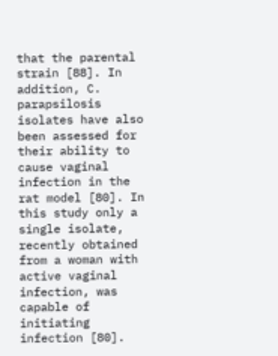that the parental strain [88]. In addition, C. parapsilosis isolates have also been assessed for their ability to cause vaginal infection in the rat model [80]. In this study only a single isolate, recently obtained from a woman with active vaginal infection, was capable of initiating infection [80].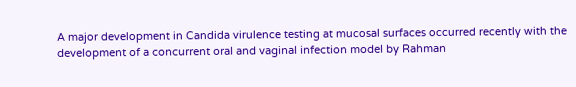A major development in Candida virulence testing at mucosal surfaces occurred recently with the development of a concurrent oral and vaginal infection model by Rahman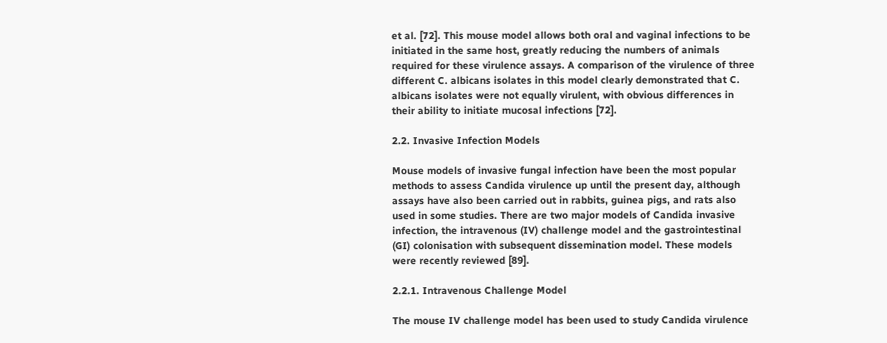et al. [72]. This mouse model allows both oral and vaginal infections to be initiated in the same host, greatly reducing the numbers of animals required for these virulence assays. A comparison of the virulence of three different C. albicans isolates in this model clearly demonstrated that C. albicans isolates were not equally virulent, with obvious differences in their ability to initiate mucosal infections [72].

2.2. Invasive Infection Models

Mouse models of invasive fungal infection have been the most popular methods to assess Candida virulence up until the present day, although assays have also been carried out in rabbits, guinea pigs, and rats also used in some studies. There are two major models of Candida invasive infection, the intravenous (IV) challenge model and the gastrointestinal (GI) colonisation with subsequent dissemination model. These models were recently reviewed [89].

2.2.1. Intravenous Challenge Model

The mouse IV challenge model has been used to study Candida virulence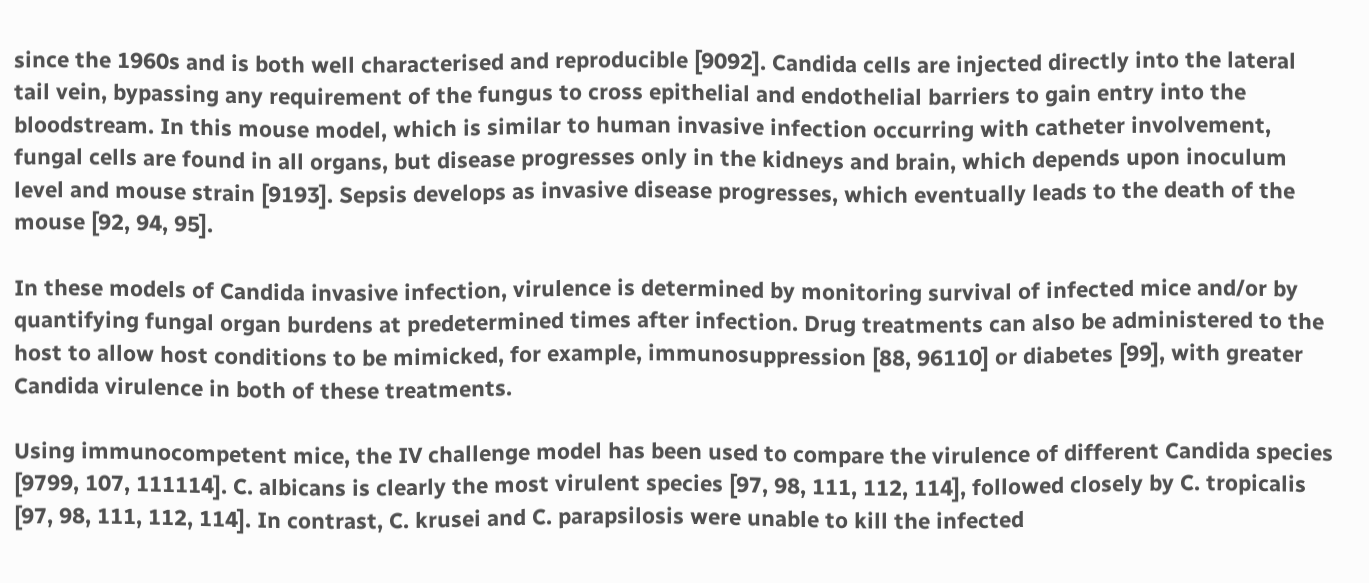since the 1960s and is both well characterised and reproducible [9092]. Candida cells are injected directly into the lateral tail vein, bypassing any requirement of the fungus to cross epithelial and endothelial barriers to gain entry into the bloodstream. In this mouse model, which is similar to human invasive infection occurring with catheter involvement, fungal cells are found in all organs, but disease progresses only in the kidneys and brain, which depends upon inoculum level and mouse strain [9193]. Sepsis develops as invasive disease progresses, which eventually leads to the death of the mouse [92, 94, 95].

In these models of Candida invasive infection, virulence is determined by monitoring survival of infected mice and/or by quantifying fungal organ burdens at predetermined times after infection. Drug treatments can also be administered to the host to allow host conditions to be mimicked, for example, immunosuppression [88, 96110] or diabetes [99], with greater Candida virulence in both of these treatments.

Using immunocompetent mice, the IV challenge model has been used to compare the virulence of different Candida species [9799, 107, 111114]. C. albicans is clearly the most virulent species [97, 98, 111, 112, 114], followed closely by C. tropicalis [97, 98, 111, 112, 114]. In contrast, C. krusei and C. parapsilosis were unable to kill the infected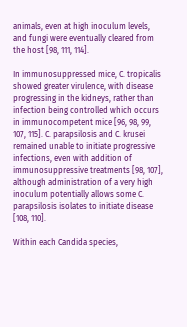animals, even at high inoculum levels, and fungi were eventually cleared from the host [98, 111, 114].

In immunosuppressed mice, C. tropicalis showed greater virulence, with disease progressing in the kidneys, rather than infection being controlled which occurs in immunocompetent mice [96, 98, 99, 107, 115]. C. parapsilosis and C. krusei remained unable to initiate progressive infections, even with addition of immunosuppressive treatments [98, 107], although administration of a very high inoculum potentially allows some C. parapsilosis isolates to initiate disease [108, 110].

Within each Candida species,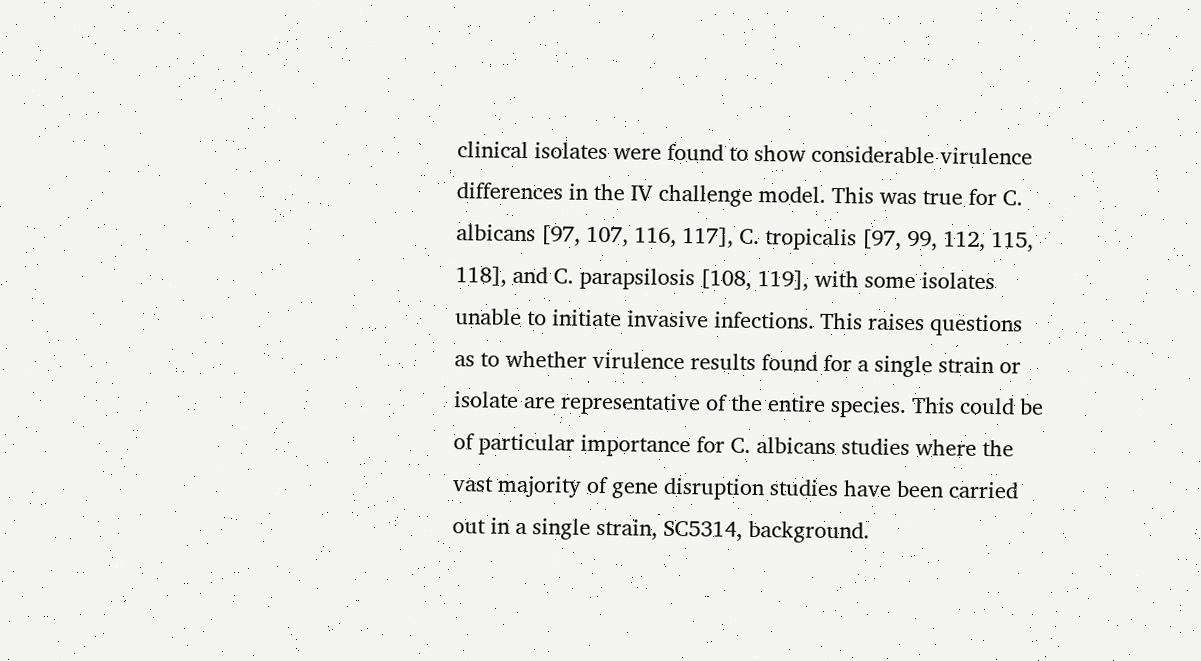clinical isolates were found to show considerable virulence differences in the IV challenge model. This was true for C. albicans [97, 107, 116, 117], C. tropicalis [97, 99, 112, 115, 118], and C. parapsilosis [108, 119], with some isolates unable to initiate invasive infections. This raises questions as to whether virulence results found for a single strain or isolate are representative of the entire species. This could be of particular importance for C. albicans studies where the vast majority of gene disruption studies have been carried out in a single strain, SC5314, background.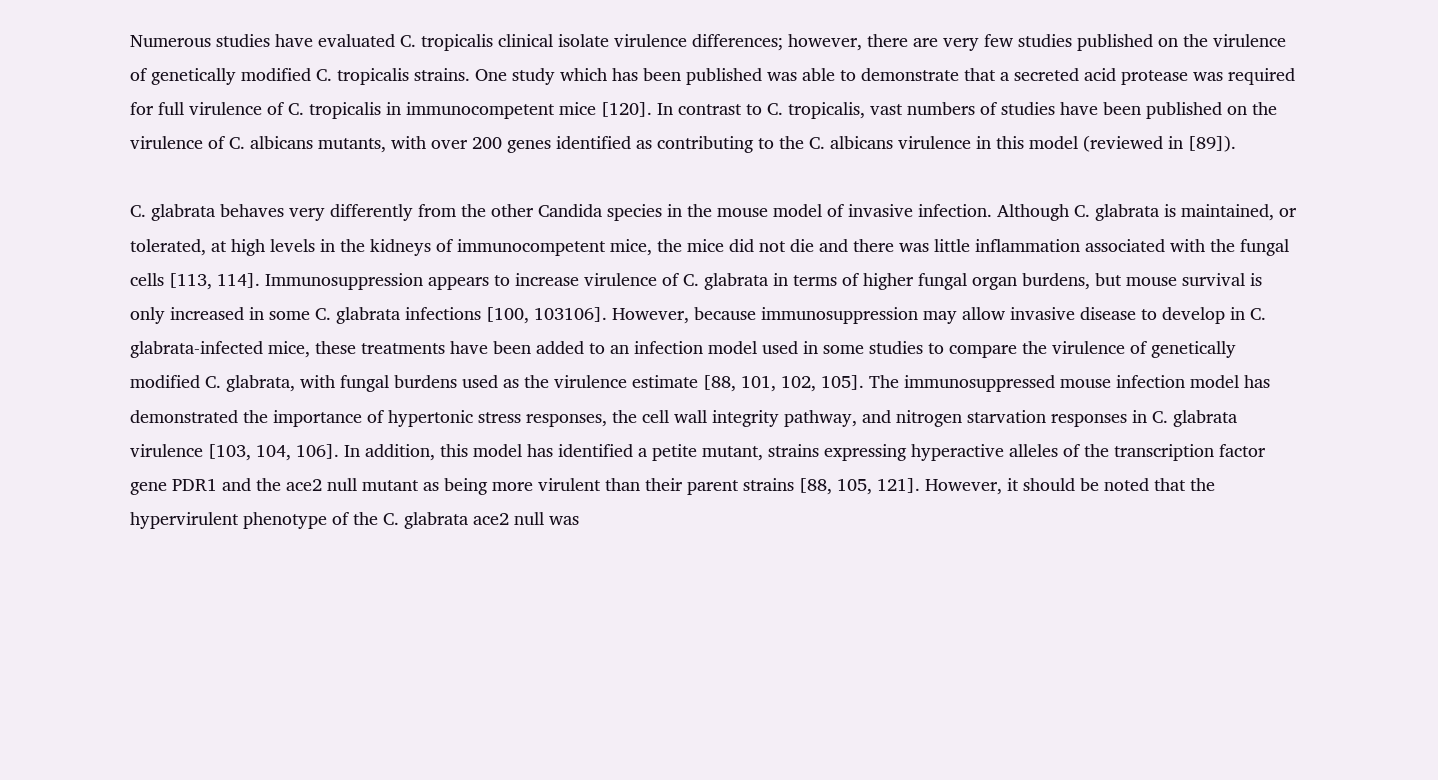Numerous studies have evaluated C. tropicalis clinical isolate virulence differences; however, there are very few studies published on the virulence of genetically modified C. tropicalis strains. One study which has been published was able to demonstrate that a secreted acid protease was required for full virulence of C. tropicalis in immunocompetent mice [120]. In contrast to C. tropicalis, vast numbers of studies have been published on the virulence of C. albicans mutants, with over 200 genes identified as contributing to the C. albicans virulence in this model (reviewed in [89]).

C. glabrata behaves very differently from the other Candida species in the mouse model of invasive infection. Although C. glabrata is maintained, or tolerated, at high levels in the kidneys of immunocompetent mice, the mice did not die and there was little inflammation associated with the fungal cells [113, 114]. Immunosuppression appears to increase virulence of C. glabrata in terms of higher fungal organ burdens, but mouse survival is only increased in some C. glabrata infections [100, 103106]. However, because immunosuppression may allow invasive disease to develop in C. glabrata-infected mice, these treatments have been added to an infection model used in some studies to compare the virulence of genetically modified C. glabrata, with fungal burdens used as the virulence estimate [88, 101, 102, 105]. The immunosuppressed mouse infection model has demonstrated the importance of hypertonic stress responses, the cell wall integrity pathway, and nitrogen starvation responses in C. glabrata virulence [103, 104, 106]. In addition, this model has identified a petite mutant, strains expressing hyperactive alleles of the transcription factor gene PDR1 and the ace2 null mutant as being more virulent than their parent strains [88, 105, 121]. However, it should be noted that the hypervirulent phenotype of the C. glabrata ace2 null was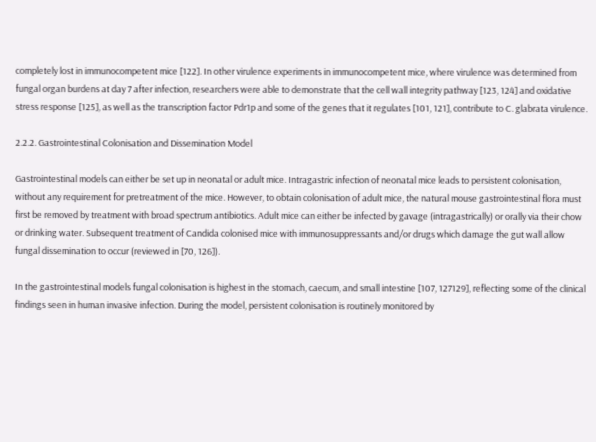completely lost in immunocompetent mice [122]. In other virulence experiments in immunocompetent mice, where virulence was determined from fungal organ burdens at day 7 after infection, researchers were able to demonstrate that the cell wall integrity pathway [123, 124] and oxidative stress response [125], as well as the transcription factor Pdr1p and some of the genes that it regulates [101, 121], contribute to C. glabrata virulence.

2.2.2. Gastrointestinal Colonisation and Dissemination Model

Gastrointestinal models can either be set up in neonatal or adult mice. Intragastric infection of neonatal mice leads to persistent colonisation, without any requirement for pretreatment of the mice. However, to obtain colonisation of adult mice, the natural mouse gastrointestinal flora must first be removed by treatment with broad spectrum antibiotics. Adult mice can either be infected by gavage (intragastrically) or orally via their chow or drinking water. Subsequent treatment of Candida colonised mice with immunosuppressants and/or drugs which damage the gut wall allow fungal dissemination to occur (reviewed in [70, 126]).

In the gastrointestinal models fungal colonisation is highest in the stomach, caecum, and small intestine [107, 127129], reflecting some of the clinical findings seen in human invasive infection. During the model, persistent colonisation is routinely monitored by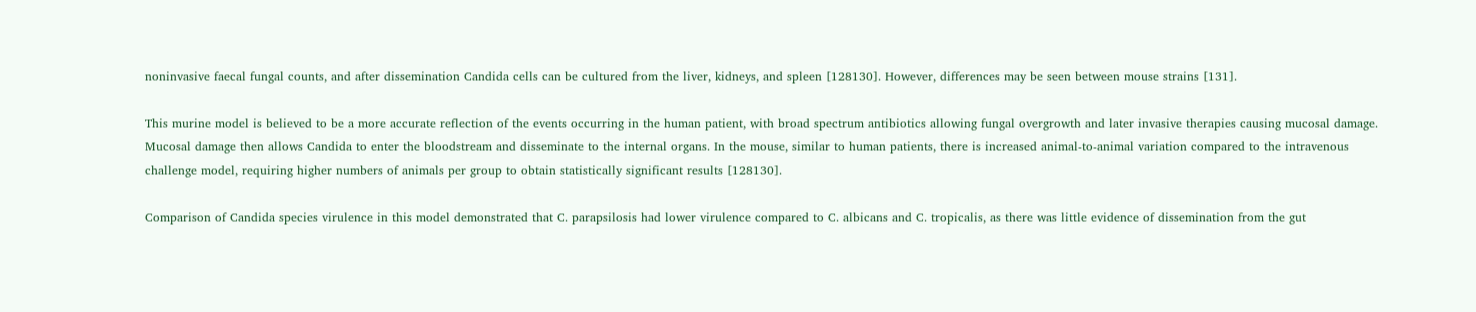noninvasive faecal fungal counts, and after dissemination Candida cells can be cultured from the liver, kidneys, and spleen [128130]. However, differences may be seen between mouse strains [131].

This murine model is believed to be a more accurate reflection of the events occurring in the human patient, with broad spectrum antibiotics allowing fungal overgrowth and later invasive therapies causing mucosal damage. Mucosal damage then allows Candida to enter the bloodstream and disseminate to the internal organs. In the mouse, similar to human patients, there is increased animal-to-animal variation compared to the intravenous challenge model, requiring higher numbers of animals per group to obtain statistically significant results [128130].

Comparison of Candida species virulence in this model demonstrated that C. parapsilosis had lower virulence compared to C. albicans and C. tropicalis, as there was little evidence of dissemination from the gut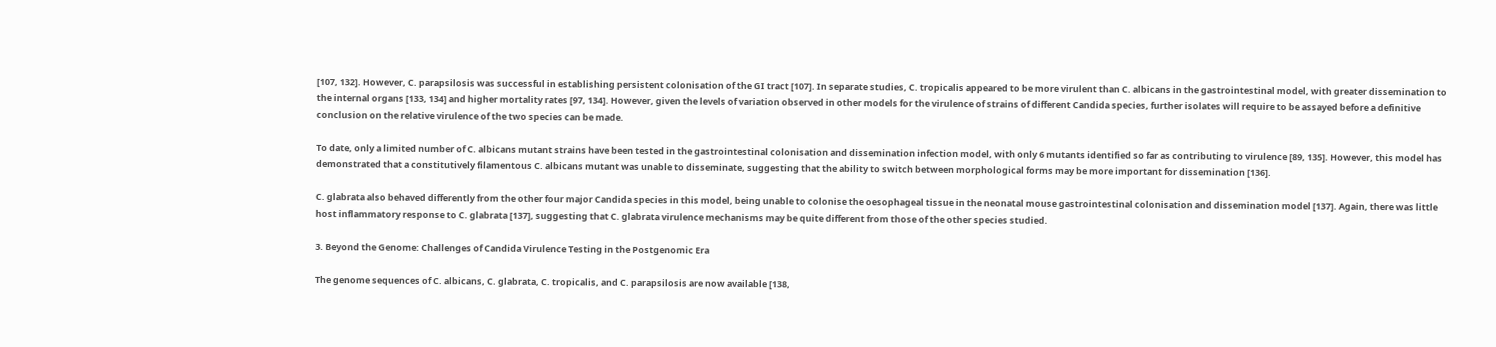[107, 132]. However, C. parapsilosis was successful in establishing persistent colonisation of the GI tract [107]. In separate studies, C. tropicalis appeared to be more virulent than C. albicans in the gastrointestinal model, with greater dissemination to the internal organs [133, 134] and higher mortality rates [97, 134]. However, given the levels of variation observed in other models for the virulence of strains of different Candida species, further isolates will require to be assayed before a definitive conclusion on the relative virulence of the two species can be made.

To date, only a limited number of C. albicans mutant strains have been tested in the gastrointestinal colonisation and dissemination infection model, with only 6 mutants identified so far as contributing to virulence [89, 135]. However, this model has demonstrated that a constitutively filamentous C. albicans mutant was unable to disseminate, suggesting that the ability to switch between morphological forms may be more important for dissemination [136].

C. glabrata also behaved differently from the other four major Candida species in this model, being unable to colonise the oesophageal tissue in the neonatal mouse gastrointestinal colonisation and dissemination model [137]. Again, there was little host inflammatory response to C. glabrata [137], suggesting that C. glabrata virulence mechanisms may be quite different from those of the other species studied.

3. Beyond the Genome: Challenges of Candida Virulence Testing in the Postgenomic Era

The genome sequences of C. albicans, C. glabrata, C. tropicalis, and C. parapsilosis are now available [138,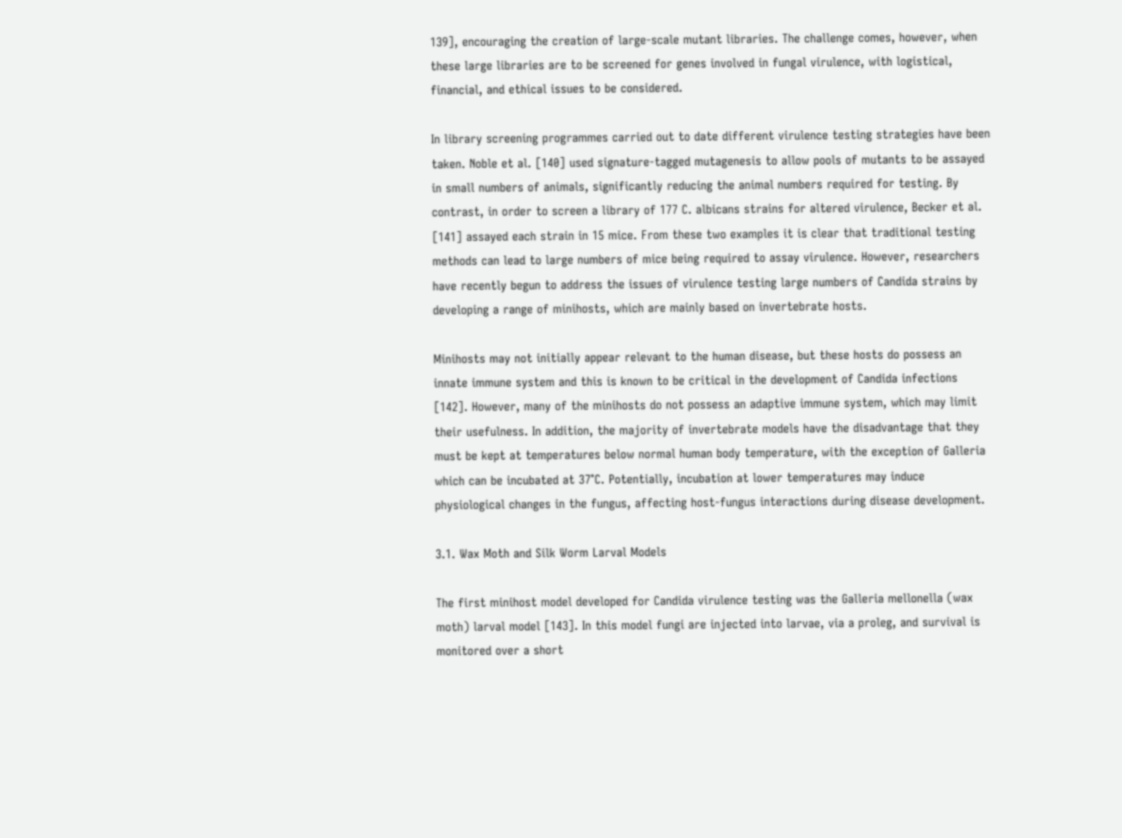139], encouraging the creation of large-scale mutant libraries. The challenge comes, however, when these large libraries are to be screened for genes involved in fungal virulence, with logistical, financial, and ethical issues to be considered.

In library screening programmes carried out to date different virulence testing strategies have been taken. Noble et al. [140] used signature-tagged mutagenesis to allow pools of mutants to be assayed in small numbers of animals, significantly reducing the animal numbers required for testing. By contrast, in order to screen a library of 177 C. albicans strains for altered virulence, Becker et al. [141] assayed each strain in 15 mice. From these two examples it is clear that traditional testing methods can lead to large numbers of mice being required to assay virulence. However, researchers have recently begun to address the issues of virulence testing large numbers of Candida strains by developing a range of minihosts, which are mainly based on invertebrate hosts.

Minihosts may not initially appear relevant to the human disease, but these hosts do possess an innate immune system and this is known to be critical in the development of Candida infections [142]. However, many of the minihosts do not possess an adaptive immune system, which may limit their usefulness. In addition, the majority of invertebrate models have the disadvantage that they must be kept at temperatures below normal human body temperature, with the exception of Galleria which can be incubated at 37°C. Potentially, incubation at lower temperatures may induce physiological changes in the fungus, affecting host-fungus interactions during disease development.

3.1. Wax Moth and Silk Worm Larval Models

The first minihost model developed for Candida virulence testing was the Galleria mellonella (wax moth) larval model [143]. In this model fungi are injected into larvae, via a proleg, and survival is monitored over a short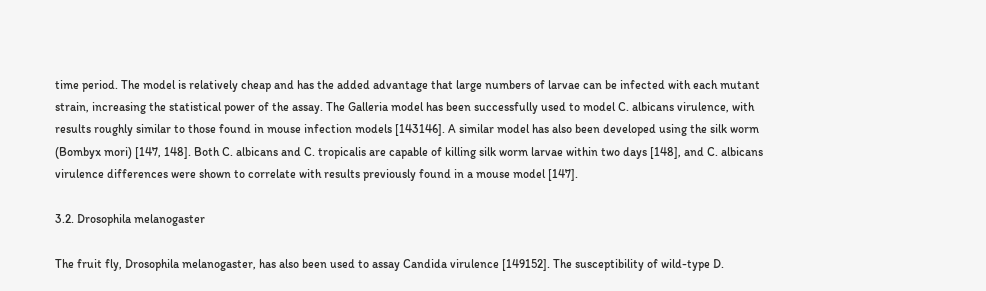time period. The model is relatively cheap and has the added advantage that large numbers of larvae can be infected with each mutant strain, increasing the statistical power of the assay. The Galleria model has been successfully used to model C. albicans virulence, with results roughly similar to those found in mouse infection models [143146]. A similar model has also been developed using the silk worm (Bombyx mori) [147, 148]. Both C. albicans and C. tropicalis are capable of killing silk worm larvae within two days [148], and C. albicans virulence differences were shown to correlate with results previously found in a mouse model [147].

3.2. Drosophila melanogaster

The fruit fly, Drosophila melanogaster, has also been used to assay Candida virulence [149152]. The susceptibility of wild-type D.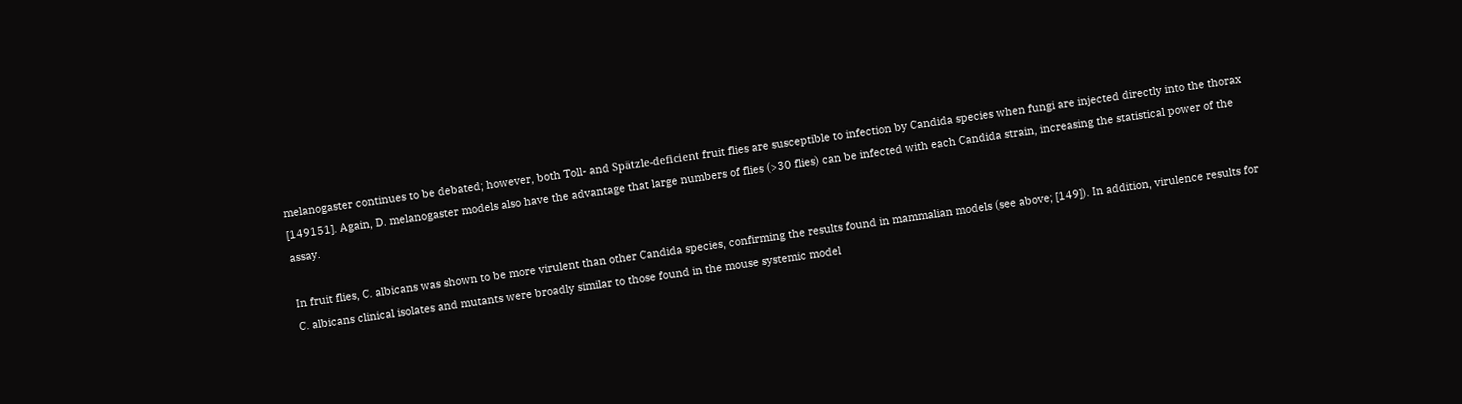melanogaster continues to be debated; however, both Toll- and Spätzle-deficient fruit flies are susceptible to infection by Candida species when fungi are injected directly into the thorax [149151]. Again, D. melanogaster models also have the advantage that large numbers of flies (>30 flies) can be infected with each Candida strain, increasing the statistical power of the assay.

In fruit flies, C. albicans was shown to be more virulent than other Candida species, confirming the results found in mammalian models (see above; [149]). In addition, virulence results for C. albicans clinical isolates and mutants were broadly similar to those found in the mouse systemic model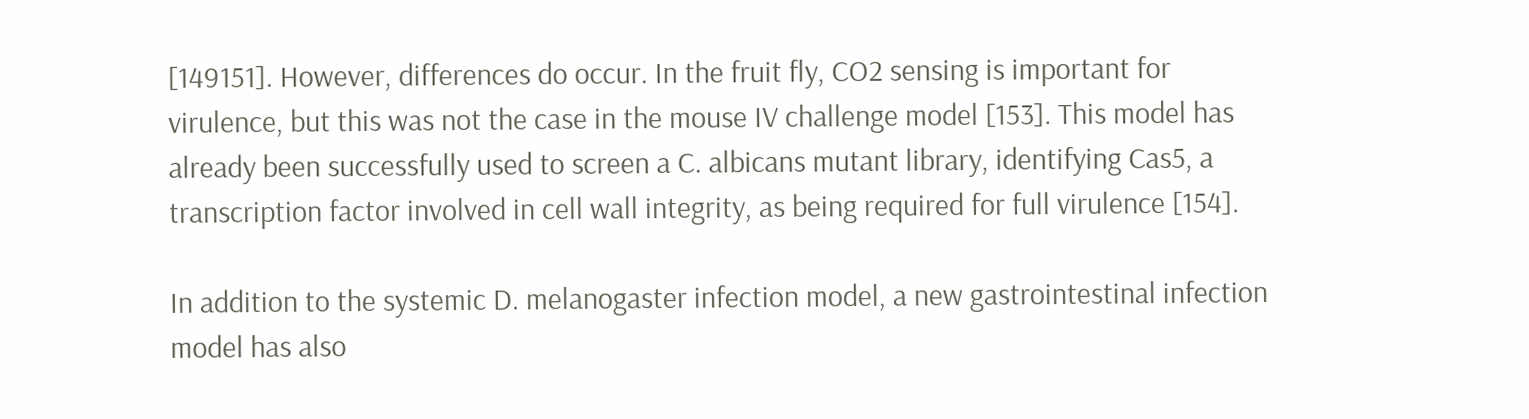[149151]. However, differences do occur. In the fruit fly, CO2 sensing is important for virulence, but this was not the case in the mouse IV challenge model [153]. This model has already been successfully used to screen a C. albicans mutant library, identifying Cas5, a transcription factor involved in cell wall integrity, as being required for full virulence [154].

In addition to the systemic D. melanogaster infection model, a new gastrointestinal infection model has also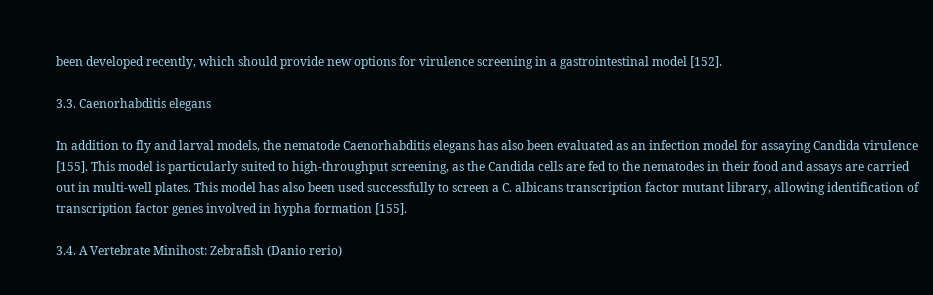been developed recently, which should provide new options for virulence screening in a gastrointestinal model [152].

3.3. Caenorhabditis elegans

In addition to fly and larval models, the nematode Caenorhabditis elegans has also been evaluated as an infection model for assaying Candida virulence [155]. This model is particularly suited to high-throughput screening, as the Candida cells are fed to the nematodes in their food and assays are carried out in multi-well plates. This model has also been used successfully to screen a C. albicans transcription factor mutant library, allowing identification of transcription factor genes involved in hypha formation [155].

3.4. A Vertebrate Minihost: Zebrafish (Danio rerio)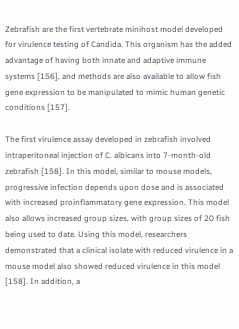Zebrafish are the first vertebrate minihost model developed for virulence testing of Candida. This organism has the added advantage of having both innate and adaptive immune systems [156], and methods are also available to allow fish gene expression to be manipulated to mimic human genetic conditions [157].

The first virulence assay developed in zebrafish involved intraperitoneal injection of C. albicans into 7-month-old zebrafish [158]. In this model, similar to mouse models, progressive infection depends upon dose and is associated with increased proinflammatory gene expression. This model also allows increased group sizes, with group sizes of 20 fish being used to date. Using this model, researchers demonstrated that a clinical isolate with reduced virulence in a mouse model also showed reduced virulence in this model [158]. In addition, a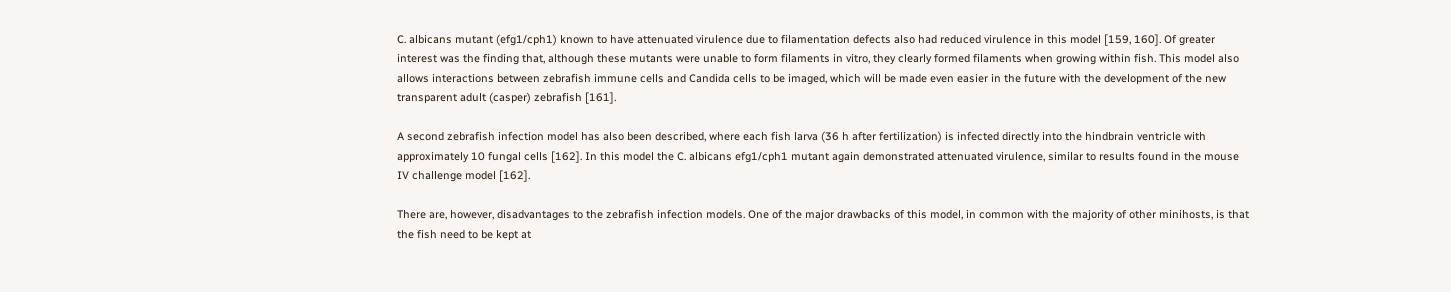C. albicans mutant (efg1/cph1) known to have attenuated virulence due to filamentation defects also had reduced virulence in this model [159, 160]. Of greater interest was the finding that, although these mutants were unable to form filaments in vitro, they clearly formed filaments when growing within fish. This model also allows interactions between zebrafish immune cells and Candida cells to be imaged, which will be made even easier in the future with the development of the new transparent adult (casper) zebrafish [161].

A second zebrafish infection model has also been described, where each fish larva (36 h after fertilization) is infected directly into the hindbrain ventricle with approximately 10 fungal cells [162]. In this model the C. albicans efg1/cph1 mutant again demonstrated attenuated virulence, similar to results found in the mouse IV challenge model [162].

There are, however, disadvantages to the zebrafish infection models. One of the major drawbacks of this model, in common with the majority of other minihosts, is that the fish need to be kept at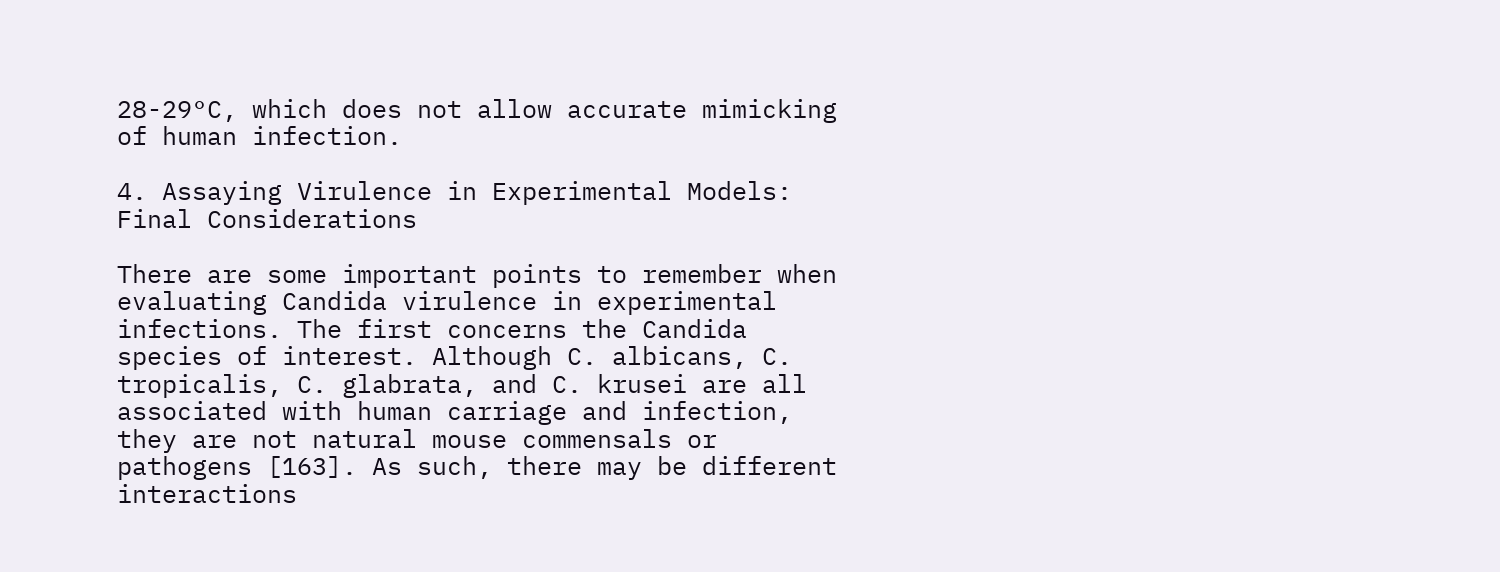28-29°C, which does not allow accurate mimicking of human infection.

4. Assaying Virulence in Experimental Models: Final Considerations

There are some important points to remember when evaluating Candida virulence in experimental infections. The first concerns the Candida species of interest. Although C. albicans, C. tropicalis, C. glabrata, and C. krusei are all associated with human carriage and infection, they are not natural mouse commensals or pathogens [163]. As such, there may be different interactions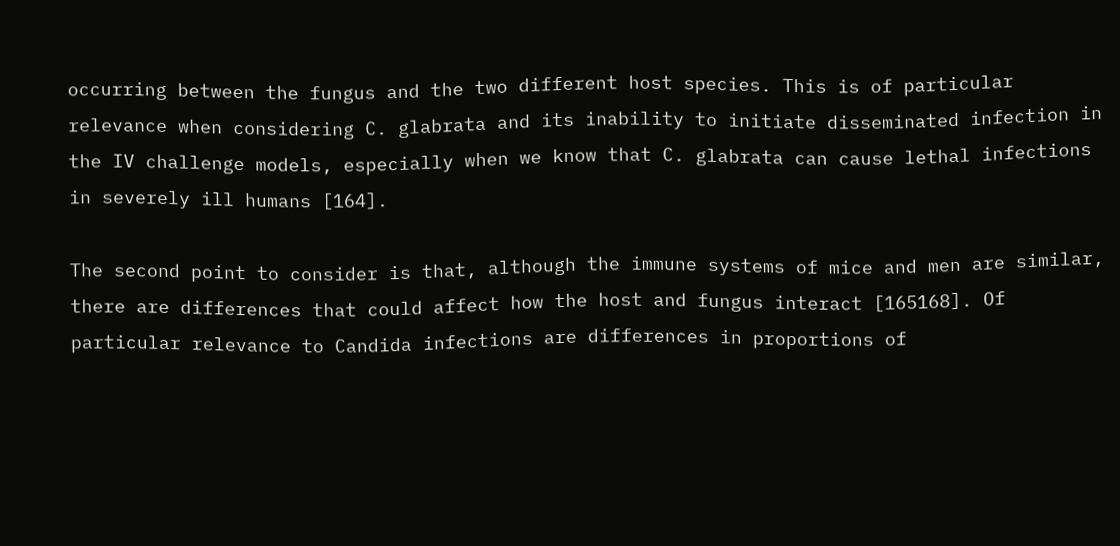occurring between the fungus and the two different host species. This is of particular relevance when considering C. glabrata and its inability to initiate disseminated infection in the IV challenge models, especially when we know that C. glabrata can cause lethal infections in severely ill humans [164].

The second point to consider is that, although the immune systems of mice and men are similar, there are differences that could affect how the host and fungus interact [165168]. Of particular relevance to Candida infections are differences in proportions of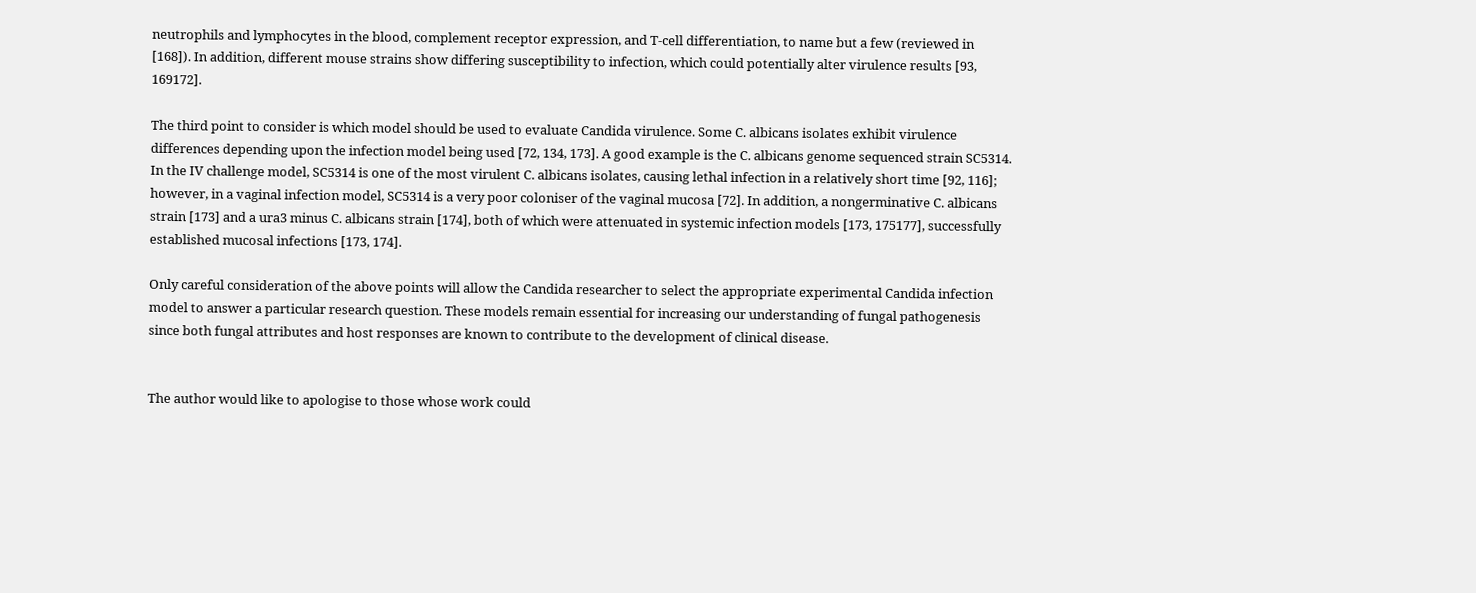neutrophils and lymphocytes in the blood, complement receptor expression, and T-cell differentiation, to name but a few (reviewed in [168]). In addition, different mouse strains show differing susceptibility to infection, which could potentially alter virulence results [93, 169172].

The third point to consider is which model should be used to evaluate Candida virulence. Some C. albicans isolates exhibit virulence differences depending upon the infection model being used [72, 134, 173]. A good example is the C. albicans genome sequenced strain SC5314. In the IV challenge model, SC5314 is one of the most virulent C. albicans isolates, causing lethal infection in a relatively short time [92, 116]; however, in a vaginal infection model, SC5314 is a very poor coloniser of the vaginal mucosa [72]. In addition, a nongerminative C. albicans strain [173] and a ura3 minus C. albicans strain [174], both of which were attenuated in systemic infection models [173, 175177], successfully established mucosal infections [173, 174].

Only careful consideration of the above points will allow the Candida researcher to select the appropriate experimental Candida infection model to answer a particular research question. These models remain essential for increasing our understanding of fungal pathogenesis since both fungal attributes and host responses are known to contribute to the development of clinical disease.


The author would like to apologise to those whose work could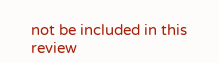not be included in this review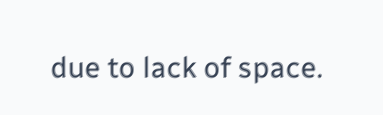due to lack of space.